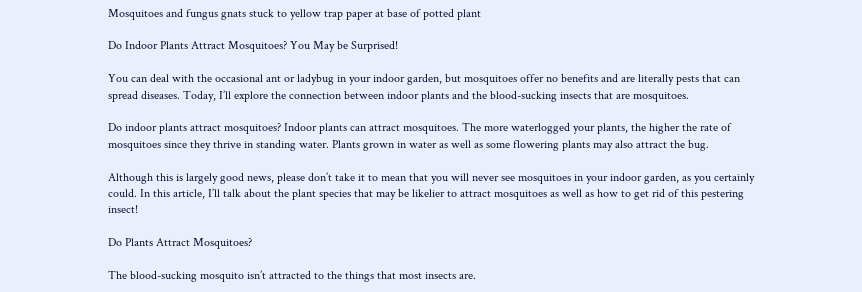Mosquitoes and fungus gnats stuck to yellow trap paper at base of potted plant

Do Indoor Plants Attract Mosquitoes? You May be Surprised!

You can deal with the occasional ant or ladybug in your indoor garden, but mosquitoes offer no benefits and are literally pests that can spread diseases. Today, I’ll explore the connection between indoor plants and the blood-sucking insects that are mosquitoes.

Do indoor plants attract mosquitoes? Indoor plants can attract mosquitoes. The more waterlogged your plants, the higher the rate of mosquitoes since they thrive in standing water. Plants grown in water as well as some flowering plants may also attract the bug.

Although this is largely good news, please don’t take it to mean that you will never see mosquitoes in your indoor garden, as you certainly could. In this article, I’ll talk about the plant species that may be likelier to attract mosquitoes as well as how to get rid of this pestering insect!

Do Plants Attract Mosquitoes?

The blood-sucking mosquito isn’t attracted to the things that most insects are.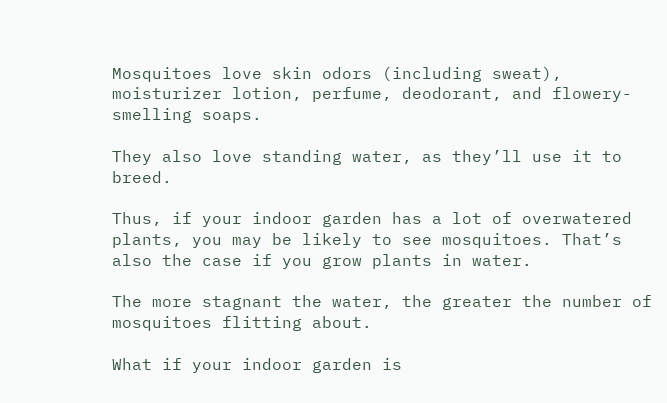Mosquitoes love skin odors (including sweat), moisturizer lotion, perfume, deodorant, and flowery-smelling soaps.

They also love standing water, as they’ll use it to breed.

Thus, if your indoor garden has a lot of overwatered plants, you may be likely to see mosquitoes. That’s also the case if you grow plants in water.

The more stagnant the water, the greater the number of mosquitoes flitting about.

What if your indoor garden is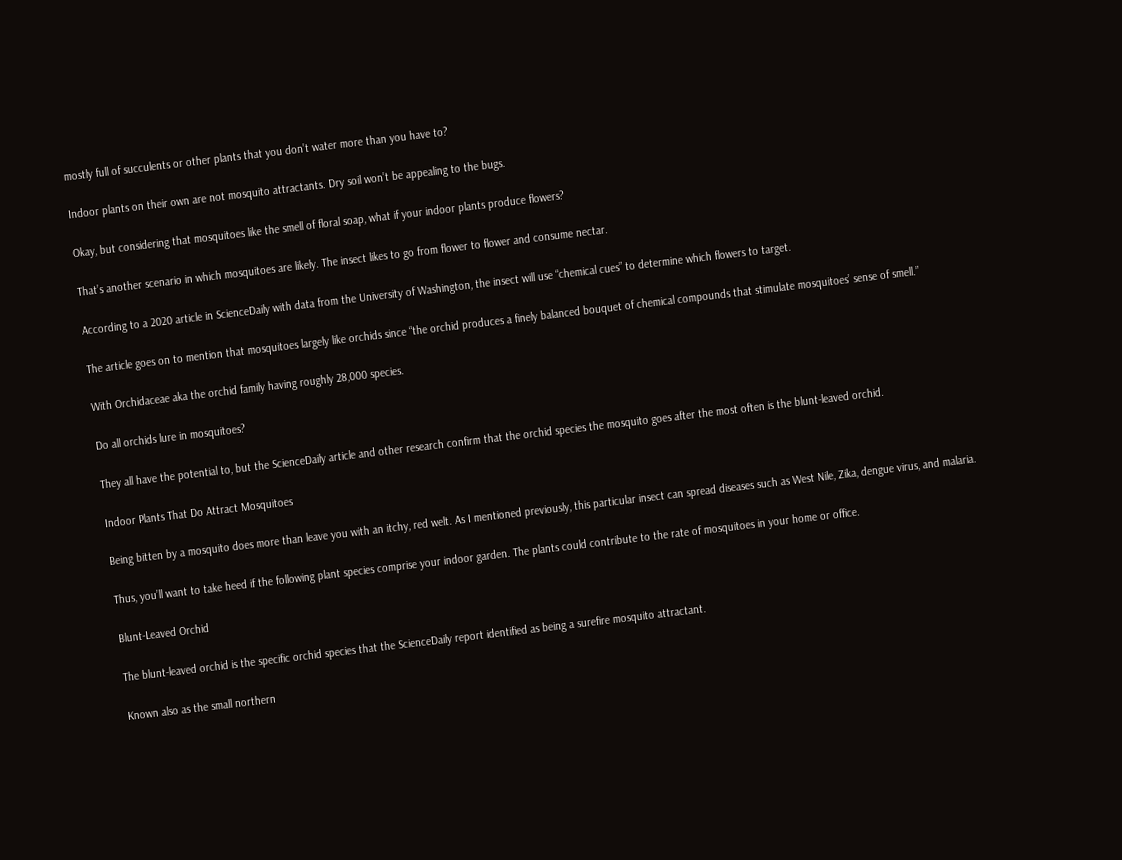mostly full of succulents or other plants that you don’t water more than you have to?

Indoor plants on their own are not mosquito attractants. Dry soil won’t be appealing to the bugs.

Okay, but considering that mosquitoes like the smell of floral soap, what if your indoor plants produce flowers?

That’s another scenario in which mosquitoes are likely. The insect likes to go from flower to flower and consume nectar.

According to a 2020 article in ScienceDaily with data from the University of Washington, the insect will use “chemical cues” to determine which flowers to target.

The article goes on to mention that mosquitoes largely like orchids since “the orchid produces a finely balanced bouquet of chemical compounds that stimulate mosquitoes’ sense of smell.”

With Orchidaceae aka the orchid family having roughly 28,000 species.

Do all orchids lure in mosquitoes?

They all have the potential to, but the ScienceDaily article and other research confirm that the orchid species the mosquito goes after the most often is the blunt-leaved orchid.

Indoor Plants That Do Attract Mosquitoes

Being bitten by a mosquito does more than leave you with an itchy, red welt. As I mentioned previously, this particular insect can spread diseases such as West Nile, Zika, dengue virus, and malaria.

Thus, you’ll want to take heed if the following plant species comprise your indoor garden. The plants could contribute to the rate of mosquitoes in your home or office.

Blunt-Leaved Orchid

The blunt-leaved orchid is the specific orchid species that the ScienceDaily report identified as being a surefire mosquito attractant.

Known also as the small northern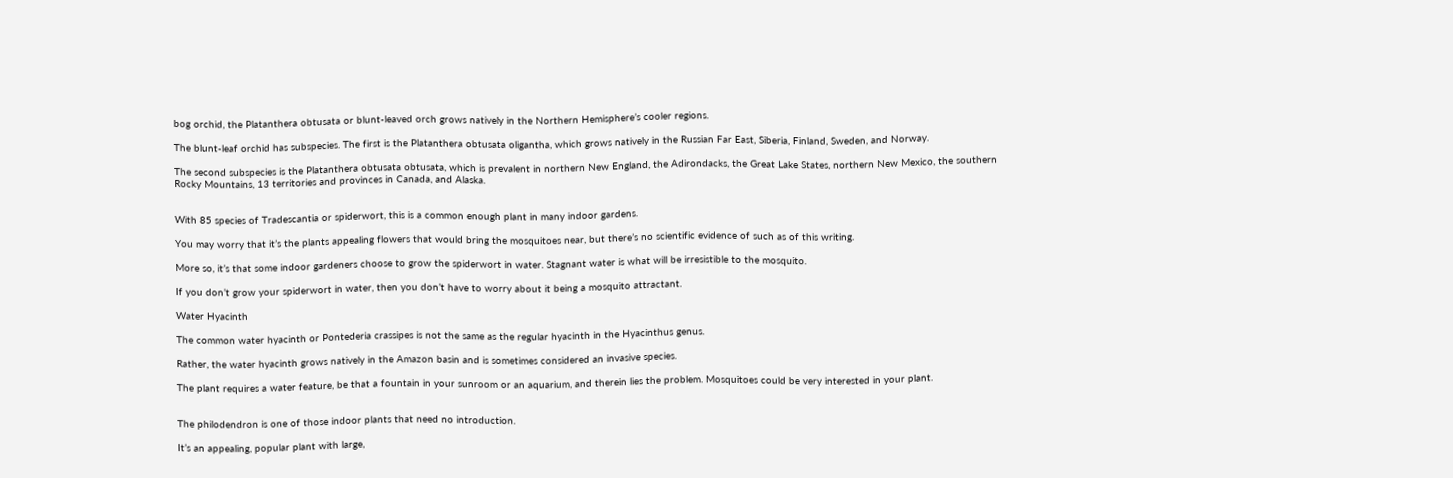bog orchid, the Platanthera obtusata or blunt-leaved orch grows natively in the Northern Hemisphere’s cooler regions.

The blunt-leaf orchid has subspecies. The first is the Platanthera obtusata oligantha, which grows natively in the Russian Far East, Siberia, Finland, Sweden, and Norway.

The second subspecies is the Platanthera obtusata obtusata, which is prevalent in northern New England, the Adirondacks, the Great Lake States, northern New Mexico, the southern Rocky Mountains, 13 territories and provinces in Canada, and Alaska.


With 85 species of Tradescantia or spiderwort, this is a common enough plant in many indoor gardens.

You may worry that it’s the plants appealing flowers that would bring the mosquitoes near, but there’s no scientific evidence of such as of this writing.

More so, it’s that some indoor gardeners choose to grow the spiderwort in water. Stagnant water is what will be irresistible to the mosquito.

If you don’t grow your spiderwort in water, then you don’t have to worry about it being a mosquito attractant.

Water Hyacinth

The common water hyacinth or Pontederia crassipes is not the same as the regular hyacinth in the Hyacinthus genus.

Rather, the water hyacinth grows natively in the Amazon basin and is sometimes considered an invasive species.

The plant requires a water feature, be that a fountain in your sunroom or an aquarium, and therein lies the problem. Mosquitoes could be very interested in your plant.


The philodendron is one of those indoor plants that need no introduction.

It’s an appealing, popular plant with large,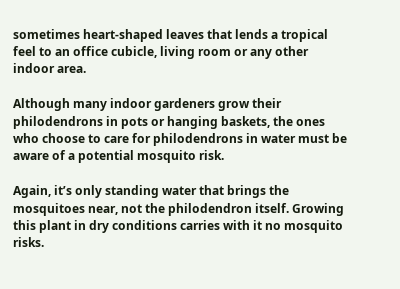sometimes heart-shaped leaves that lends a tropical feel to an office cubicle, living room or any other indoor area.

Although many indoor gardeners grow their philodendrons in pots or hanging baskets, the ones who choose to care for philodendrons in water must be aware of a potential mosquito risk.

Again, it’s only standing water that brings the mosquitoes near, not the philodendron itself. Growing this plant in dry conditions carries with it no mosquito risks.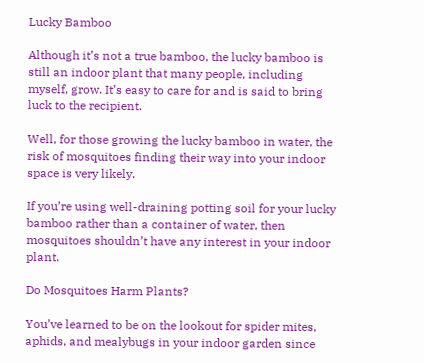Lucky Bamboo

Although it’s not a true bamboo, the lucky bamboo is still an indoor plant that many people, including myself, grow. It’s easy to care for and is said to bring luck to the recipient.

Well, for those growing the lucky bamboo in water, the risk of mosquitoes finding their way into your indoor space is very likely.

If you’re using well-draining potting soil for your lucky bamboo rather than a container of water, then mosquitoes shouldn’t have any interest in your indoor plant.

Do Mosquitoes Harm Plants?

You’ve learned to be on the lookout for spider mites, aphids, and mealybugs in your indoor garden since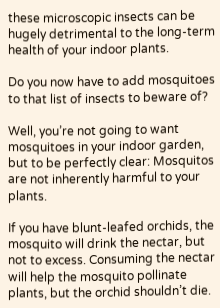these microscopic insects can be hugely detrimental to the long-term health of your indoor plants.

Do you now have to add mosquitoes to that list of insects to beware of?

Well, you’re not going to want mosquitoes in your indoor garden, but to be perfectly clear: Mosquitos are not inherently harmful to your plants.

If you have blunt-leafed orchids, the mosquito will drink the nectar, but not to excess. Consuming the nectar will help the mosquito pollinate plants, but the orchid shouldn’t die.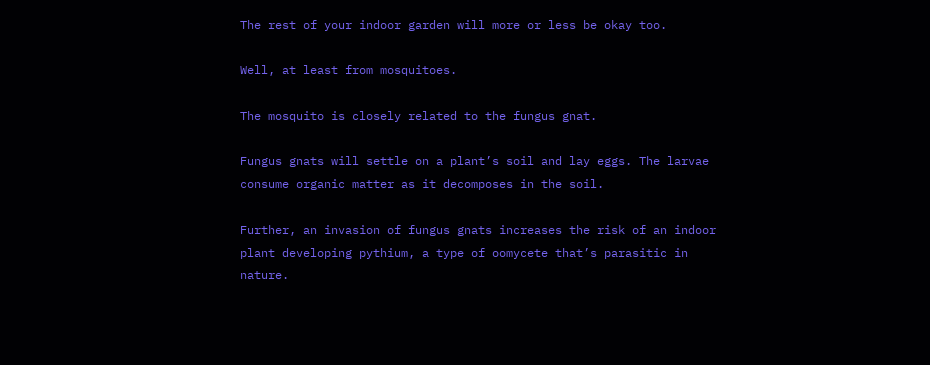The rest of your indoor garden will more or less be okay too.

Well, at least from mosquitoes.

The mosquito is closely related to the fungus gnat.

Fungus gnats will settle on a plant’s soil and lay eggs. The larvae consume organic matter as it decomposes in the soil.

Further, an invasion of fungus gnats increases the risk of an indoor plant developing pythium, a type of oomycete that’s parasitic in nature.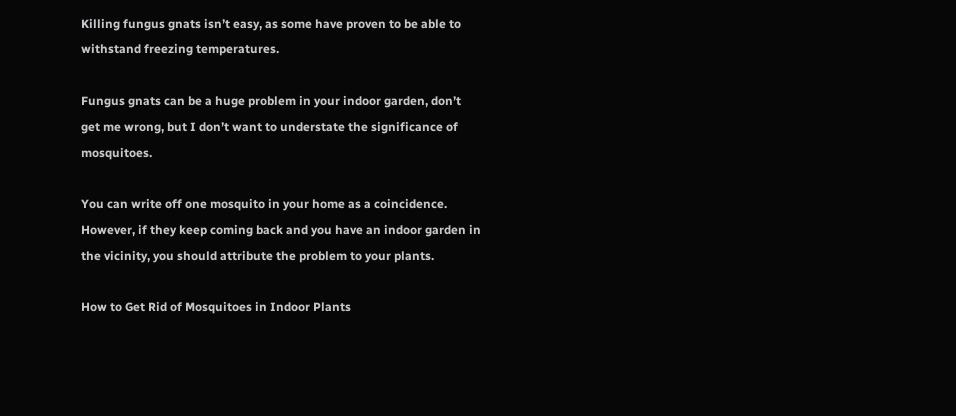Killing fungus gnats isn’t easy, as some have proven to be able to withstand freezing temperatures.

Fungus gnats can be a huge problem in your indoor garden, don’t get me wrong, but I don’t want to understate the significance of mosquitoes.

You can write off one mosquito in your home as a coincidence. However, if they keep coming back and you have an indoor garden in the vicinity, you should attribute the problem to your plants.

How to Get Rid of Mosquitoes in Indoor Plants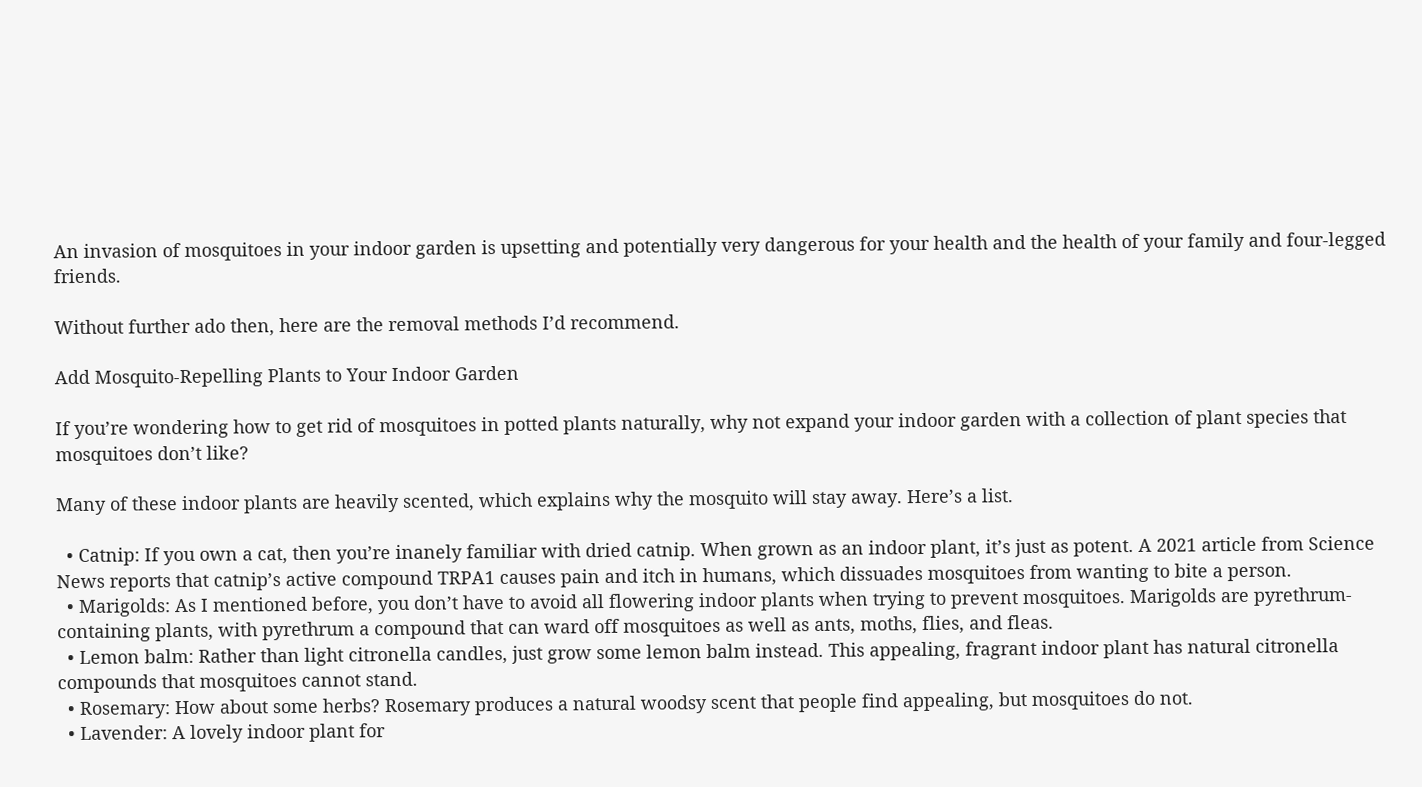An invasion of mosquitoes in your indoor garden is upsetting and potentially very dangerous for your health and the health of your family and four-legged friends.

Without further ado then, here are the removal methods I’d recommend.

Add Mosquito-Repelling Plants to Your Indoor Garden

If you’re wondering how to get rid of mosquitoes in potted plants naturally, why not expand your indoor garden with a collection of plant species that mosquitoes don’t like?

Many of these indoor plants are heavily scented, which explains why the mosquito will stay away. Here’s a list.

  • Catnip: If you own a cat, then you’re inanely familiar with dried catnip. When grown as an indoor plant, it’s just as potent. A 2021 article from Science News reports that catnip’s active compound TRPA1 causes pain and itch in humans, which dissuades mosquitoes from wanting to bite a person.
  • Marigolds: As I mentioned before, you don’t have to avoid all flowering indoor plants when trying to prevent mosquitoes. Marigolds are pyrethrum-containing plants, with pyrethrum a compound that can ward off mosquitoes as well as ants, moths, flies, and fleas.
  • Lemon balm: Rather than light citronella candles, just grow some lemon balm instead. This appealing, fragrant indoor plant has natural citronella compounds that mosquitoes cannot stand.
  • Rosemary: How about some herbs? Rosemary produces a natural woodsy scent that people find appealing, but mosquitoes do not.
  • Lavender: A lovely indoor plant for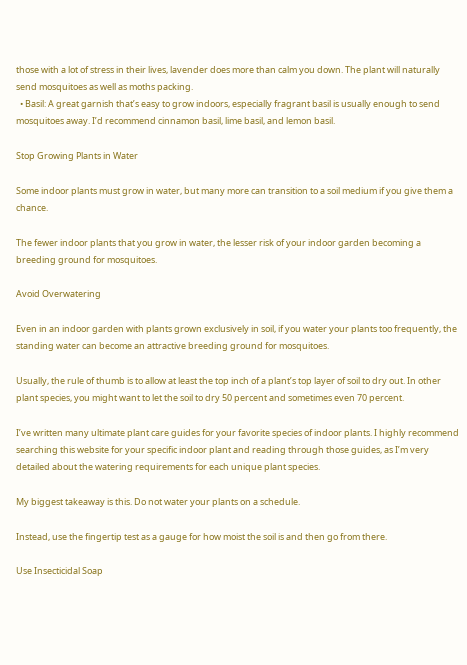those with a lot of stress in their lives, lavender does more than calm you down. The plant will naturally send mosquitoes as well as moths packing.
  • Basil: A great garnish that’s easy to grow indoors, especially fragrant basil is usually enough to send mosquitoes away. I’d recommend cinnamon basil, lime basil, and lemon basil.

Stop Growing Plants in Water

Some indoor plants must grow in water, but many more can transition to a soil medium if you give them a chance.

The fewer indoor plants that you grow in water, the lesser risk of your indoor garden becoming a breeding ground for mosquitoes.

Avoid Overwatering

Even in an indoor garden with plants grown exclusively in soil, if you water your plants too frequently, the standing water can become an attractive breeding ground for mosquitoes.

Usually, the rule of thumb is to allow at least the top inch of a plant’s top layer of soil to dry out. In other plant species, you might want to let the soil to dry 50 percent and sometimes even 70 percent.

I’ve written many ultimate plant care guides for your favorite species of indoor plants. I highly recommend searching this website for your specific indoor plant and reading through those guides, as I’m very detailed about the watering requirements for each unique plant species.

My biggest takeaway is this. Do not water your plants on a schedule.

Instead, use the fingertip test as a gauge for how moist the soil is and then go from there.

Use Insecticidal Soap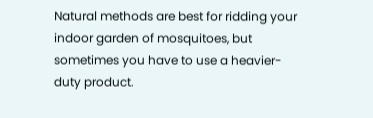Natural methods are best for ridding your indoor garden of mosquitoes, but sometimes you have to use a heavier-duty product.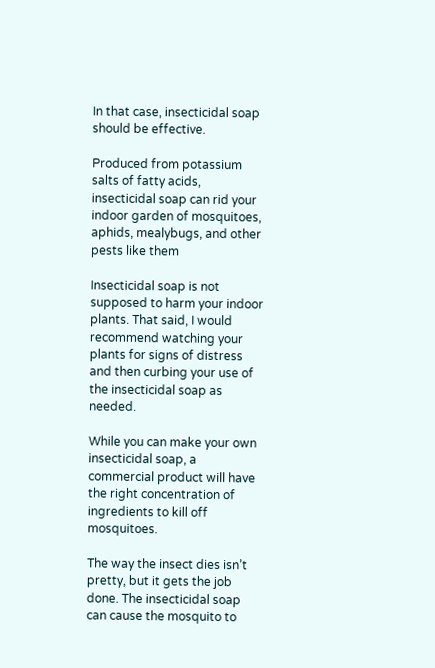In that case, insecticidal soap should be effective.

Produced from potassium salts of fatty acids, insecticidal soap can rid your indoor garden of mosquitoes, aphids, mealybugs, and other pests like them

Insecticidal soap is not supposed to harm your indoor plants. That said, I would recommend watching your plants for signs of distress and then curbing your use of the insecticidal soap as needed.

While you can make your own insecticidal soap, a commercial product will have the right concentration of ingredients to kill off mosquitoes.

The way the insect dies isn’t pretty, but it gets the job done. The insecticidal soap can cause the mosquito to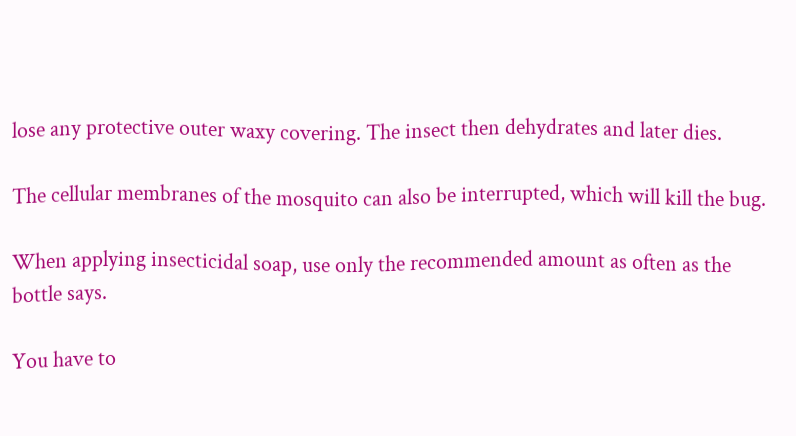lose any protective outer waxy covering. The insect then dehydrates and later dies.

The cellular membranes of the mosquito can also be interrupted, which will kill the bug.

When applying insecticidal soap, use only the recommended amount as often as the bottle says.

You have to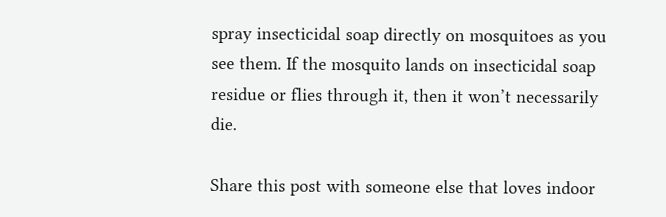spray insecticidal soap directly on mosquitoes as you see them. If the mosquito lands on insecticidal soap residue or flies through it, then it won’t necessarily die.

Share this post with someone else that loves indoor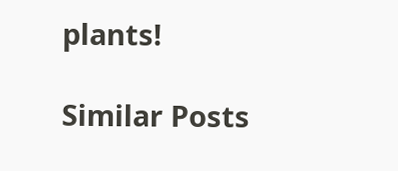plants!

Similar Posts